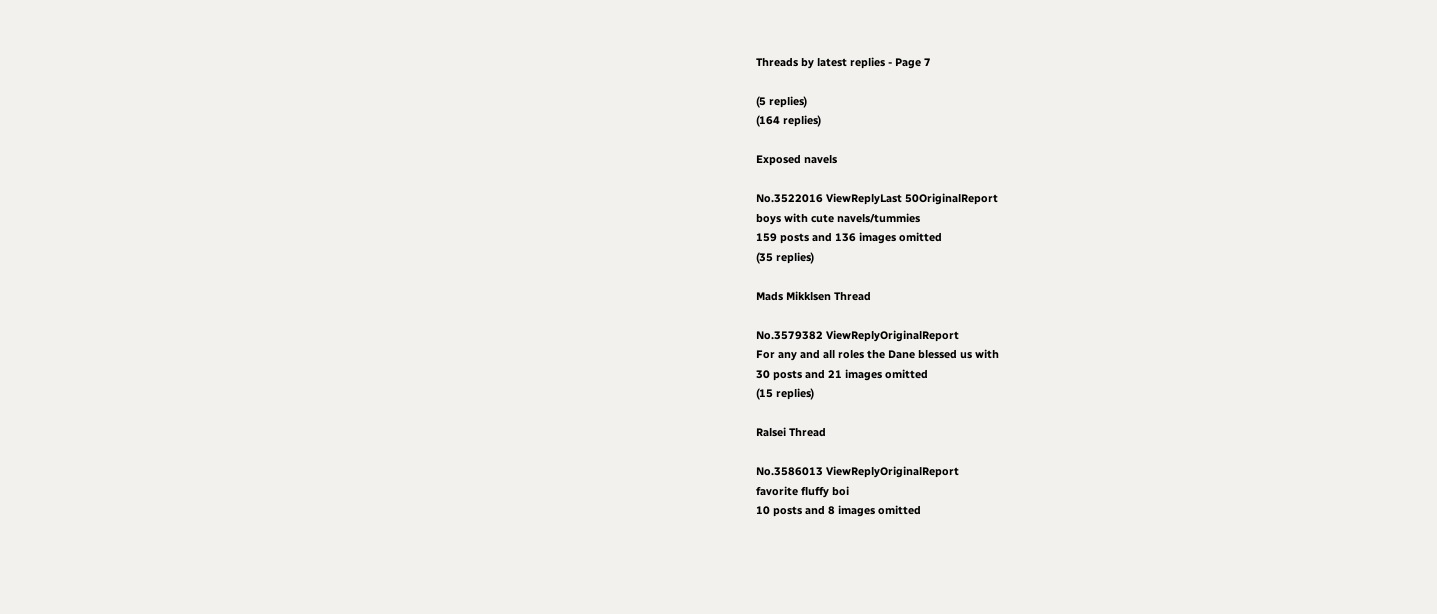Threads by latest replies - Page 7

(5 replies)
(164 replies)

Exposed navels

No.3522016 ViewReplyLast 50OriginalReport
boys with cute navels/tummies
159 posts and 136 images omitted
(35 replies)

Mads Mikklsen Thread

No.3579382 ViewReplyOriginalReport
For any and all roles the Dane blessed us with
30 posts and 21 images omitted
(15 replies)

Ralsei Thread

No.3586013 ViewReplyOriginalReport
favorite fluffy boi
10 posts and 8 images omitted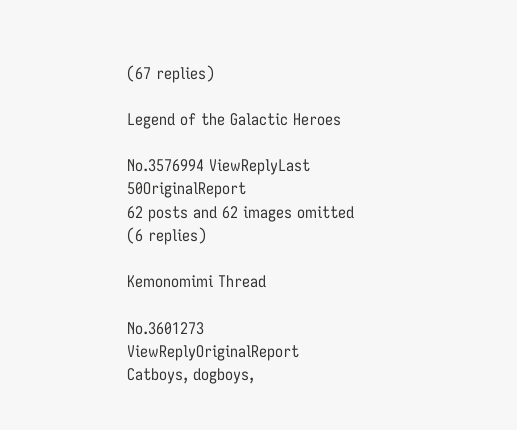(67 replies)

Legend of the Galactic Heroes

No.3576994 ViewReplyLast 50OriginalReport
62 posts and 62 images omitted
(6 replies)

Kemonomimi Thread

No.3601273 ViewReplyOriginalReport
Catboys, dogboys,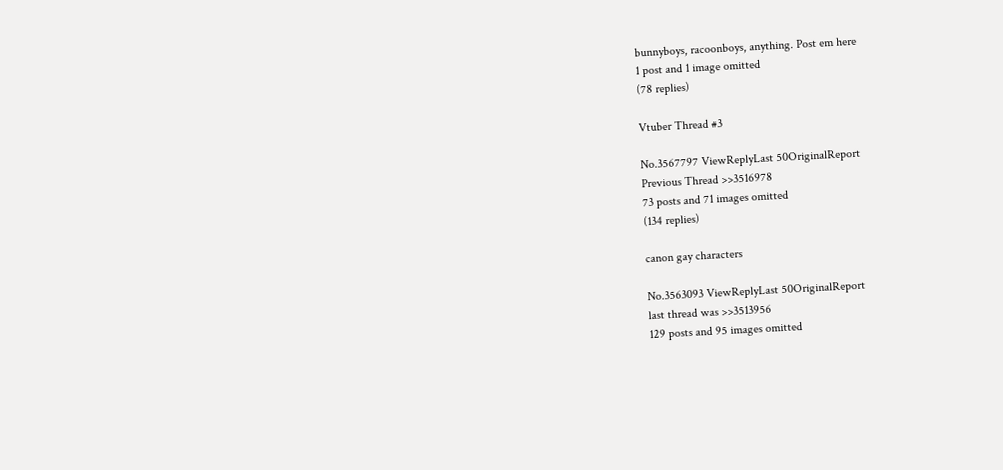bunnyboys, racoonboys, anything. Post em here
1 post and 1 image omitted
(78 replies)

Vtuber Thread #3

No.3567797 ViewReplyLast 50OriginalReport
Previous Thread >>3516978
73 posts and 71 images omitted
(134 replies)

canon gay characters

No.3563093 ViewReplyLast 50OriginalReport
last thread was >>3513956
129 posts and 95 images omitted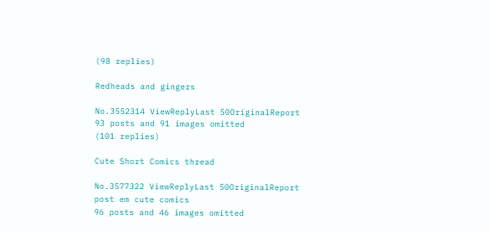(98 replies)

Redheads and gingers

No.3552314 ViewReplyLast 50OriginalReport
93 posts and 91 images omitted
(101 replies)

Cute Short Comics thread

No.3577322 ViewReplyLast 50OriginalReport
post em cute comics
96 posts and 46 images omitted